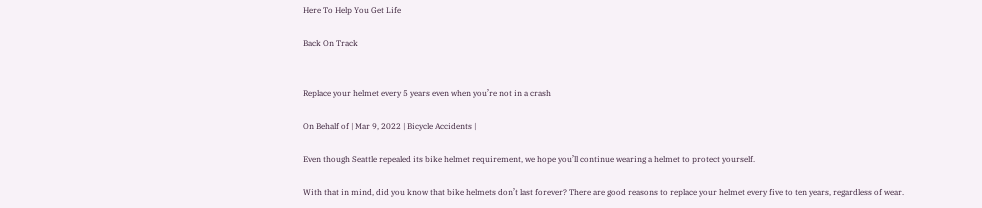Here To Help You Get Life

Back On Track


Replace your helmet every 5 years even when you’re not in a crash

On Behalf of | Mar 9, 2022 | Bicycle Accidents |

Even though Seattle repealed its bike helmet requirement, we hope you’ll continue wearing a helmet to protect yourself.

With that in mind, did you know that bike helmets don’t last forever? There are good reasons to replace your helmet every five to ten years, regardless of wear.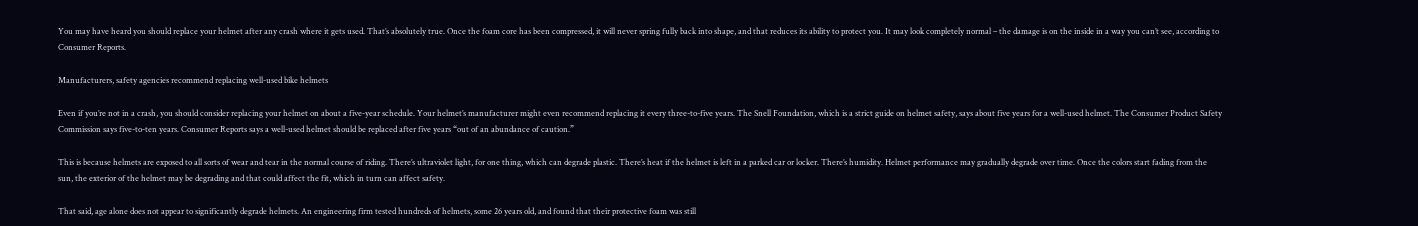You may have heard you should replace your helmet after any crash where it gets used. That’s absolutely true. Once the foam core has been compressed, it will never spring fully back into shape, and that reduces its ability to protect you. It may look completely normal – the damage is on the inside in a way you can’t see, according to Consumer Reports.

Manufacturers, safety agencies recommend replacing well-used bike helmets

Even if you’re not in a crash, you should consider replacing your helmet on about a five-year schedule. Your helmet’s manufacturer might even recommend replacing it every three-to-five years. The Snell Foundation, which is a strict guide on helmet safety, says about five years for a well-used helmet. The Consumer Product Safety Commission says five-to-ten years. Consumer Reports says a well-used helmet should be replaced after five years “out of an abundance of caution.”

This is because helmets are exposed to all sorts of wear and tear in the normal course of riding. There’s ultraviolet light, for one thing, which can degrade plastic. There’s heat if the helmet is left in a parked car or locker. There’s humidity. Helmet performance may gradually degrade over time. Once the colors start fading from the sun, the exterior of the helmet may be degrading and that could affect the fit, which in turn can affect safety.

That said, age alone does not appear to significantly degrade helmets. An engineering firm tested hundreds of helmets, some 26 years old, and found that their protective foam was still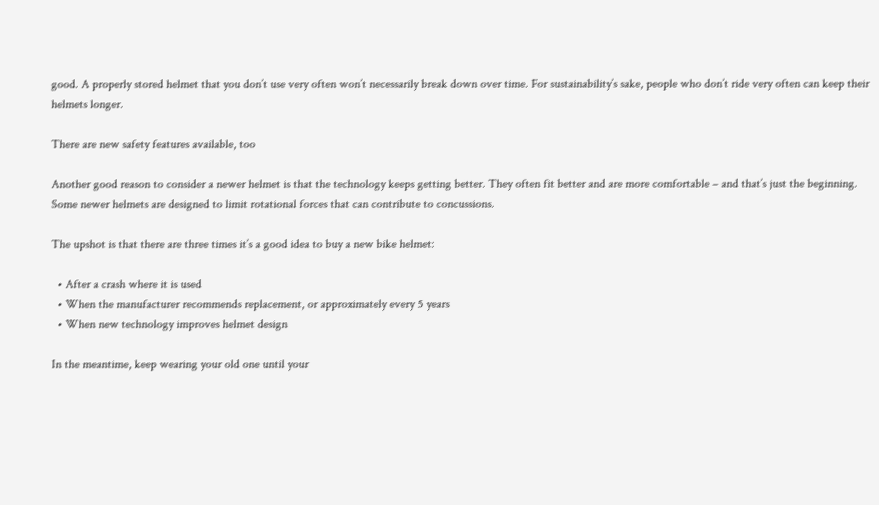good. A properly stored helmet that you don’t use very often won’t necessarily break down over time. For sustainability’s sake, people who don’t ride very often can keep their helmets longer.

There are new safety features available, too

Another good reason to consider a newer helmet is that the technology keeps getting better. They often fit better and are more comfortable – and that’s just the beginning. Some newer helmets are designed to limit rotational forces that can contribute to concussions.

The upshot is that there are three times it’s a good idea to buy a new bike helmet:

  • After a crash where it is used
  • When the manufacturer recommends replacement, or approximately every 5 years
  • When new technology improves helmet design

In the meantime, keep wearing your old one until your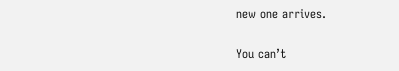new one arrives.

You can’t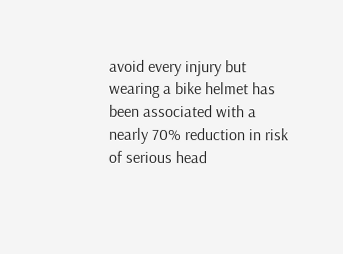avoid every injury but wearing a bike helmet has been associated with a nearly 70% reduction in risk of serious head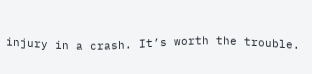injury in a crash. It’s worth the trouble.